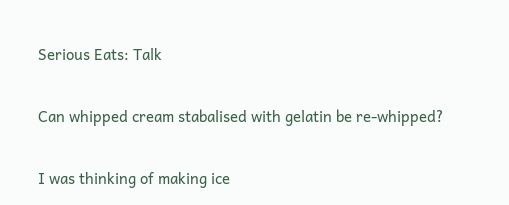Serious Eats: Talk

Can whipped cream stabalised with gelatin be re-whipped?

I was thinking of making ice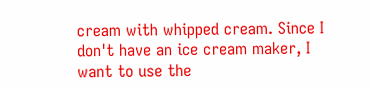cream with whipped cream. Since I don't have an ice cream maker, I want to use the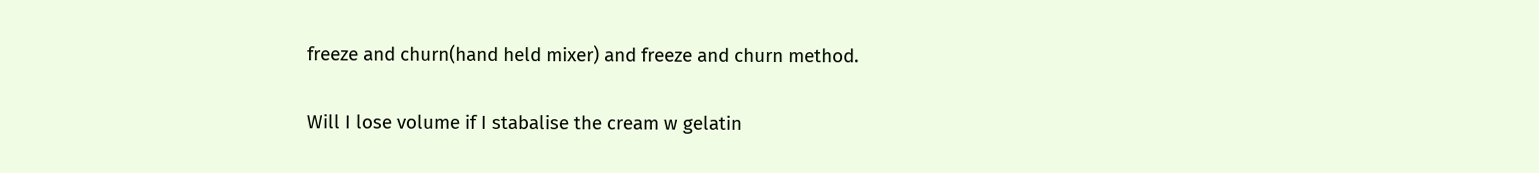freeze and churn(hand held mixer) and freeze and churn method.

Will I lose volume if I stabalise the cream w gelatin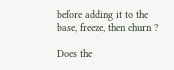before adding it to the base, freeze, then churn ?

Does the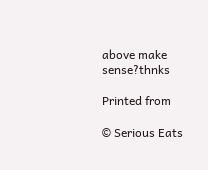above make sense?thnks

Printed from

© Serious Eats